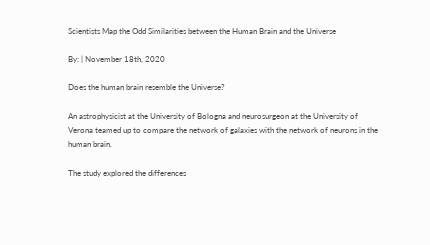Scientists Map the Odd Similarities between the Human Brain and the Universe

By: | November 18th, 2020

Does the human brain resemble the Universe?

An astrophysicist at the University of Bologna and neurosurgeon at the University of Verona teamed up to compare the network of galaxies with the network of neurons in the human brain.

The study explored the differences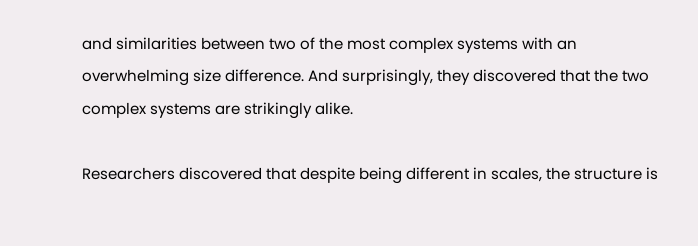and similarities between two of the most complex systems with an overwhelming size difference. And surprisingly, they discovered that the two complex systems are strikingly alike.

Researchers discovered that despite being different in scales, the structure is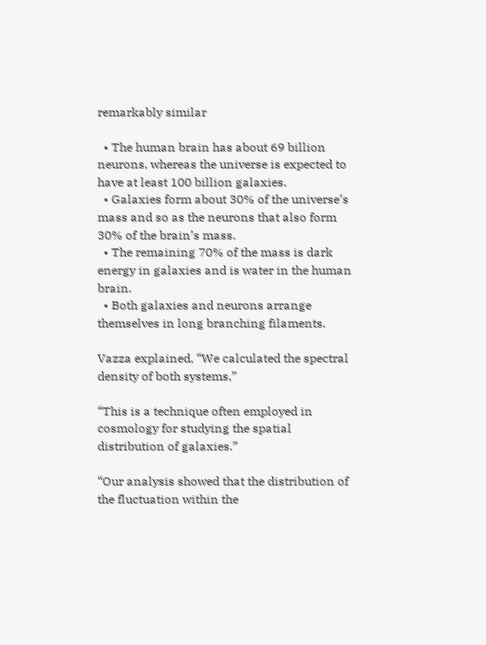remarkably similar

  • The human brain has about 69 billion neurons, whereas the universe is expected to have at least 100 billion galaxies.
  • Galaxies form about 30% of the universe’s mass and so as the neurons that also form 30% of the brain’s mass.
  • The remaining 70% of the mass is dark energy in galaxies and is water in the human brain.
  • Both galaxies and neurons arrange themselves in long branching filaments.

Vazza explained, “We calculated the spectral density of both systems,”

“This is a technique often employed in cosmology for studying the spatial distribution of galaxies.”

“Our analysis showed that the distribution of the fluctuation within the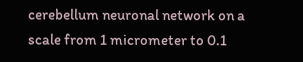cerebellum neuronal network on a scale from 1 micrometer to 0.1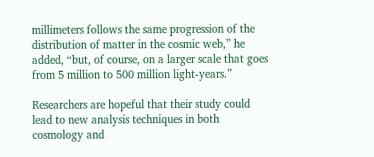millimeters follows the same progression of the distribution of matter in the cosmic web,” he added, “but, of course, on a larger scale that goes from 5 million to 500 million light-years.”

Researchers are hopeful that their study could lead to new analysis techniques in both cosmology and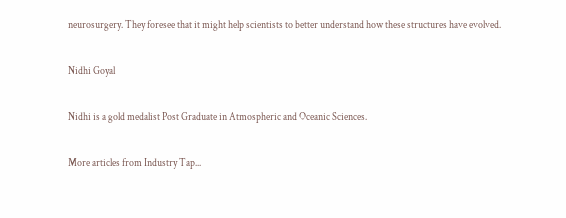neurosurgery. They foresee that it might help scientists to better understand how these structures have evolved.

Nidhi Goyal

Nidhi is a gold medalist Post Graduate in Atmospheric and Oceanic Sciences.

More articles from Industry Tap...